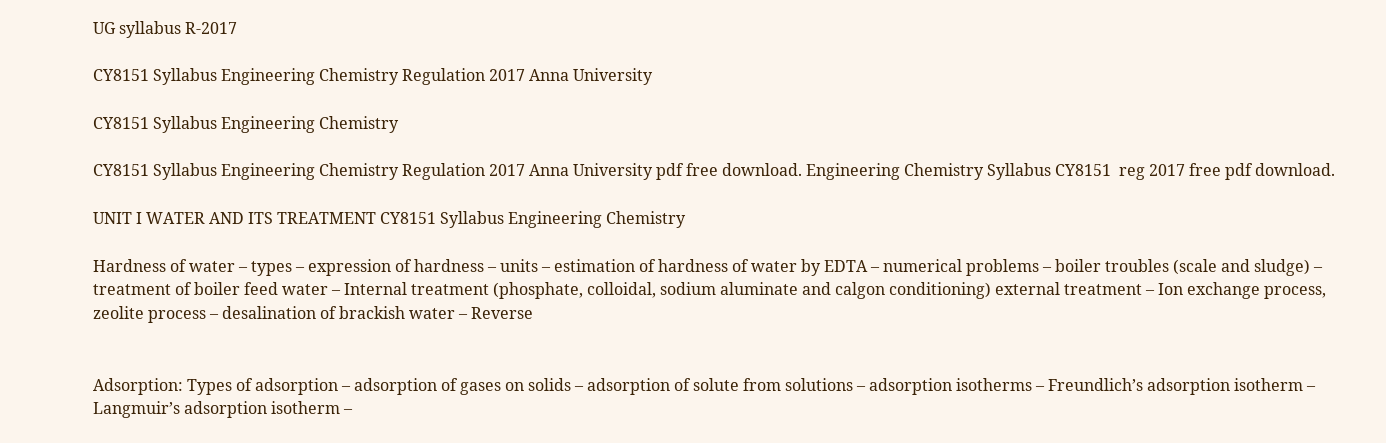UG syllabus R-2017

CY8151 Syllabus Engineering Chemistry Regulation 2017 Anna University

CY8151 Syllabus Engineering Chemistry

CY8151 Syllabus Engineering Chemistry Regulation 2017 Anna University pdf free download. Engineering Chemistry Syllabus CY8151  reg 2017 free pdf download.

UNIT I WATER AND ITS TREATMENT CY8151 Syllabus Engineering Chemistry

Hardness of water – types – expression of hardness – units – estimation of hardness of water by EDTA – numerical problems – boiler troubles (scale and sludge) – treatment of boiler feed water – Internal treatment (phosphate, colloidal, sodium aluminate and calgon conditioning) external treatment – Ion exchange process, zeolite process – desalination of brackish water – Reverse


Adsorption: Types of adsorption – adsorption of gases on solids – adsorption of solute from solutions – adsorption isotherms – Freundlich’s adsorption isotherm – Langmuir’s adsorption isotherm –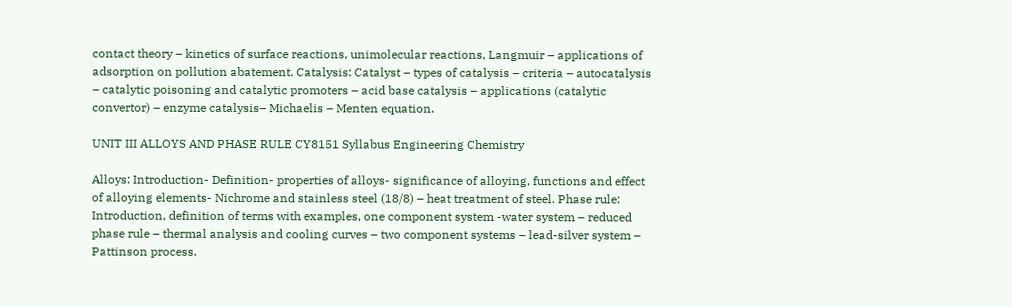contact theory – kinetics of surface reactions, unimolecular reactions, Langmuir – applications of adsorption on pollution abatement. Catalysis: Catalyst – types of catalysis – criteria – autocatalysis – catalytic poisoning and catalytic promoters – acid base catalysis – applications (catalytic convertor) – enzyme catalysis– Michaelis – Menten equation.

UNIT III ALLOYS AND PHASE RULE CY8151 Syllabus Engineering Chemistry

Alloys: Introduction- Definition- properties of alloys- significance of alloying, functions and effect of alloying elements- Nichrome and stainless steel (18/8) – heat treatment of steel. Phase rule: Introduction, definition of terms with examples, one component system -water system – reduced phase rule – thermal analysis and cooling curves – two component systems – lead-silver system –
Pattinson process.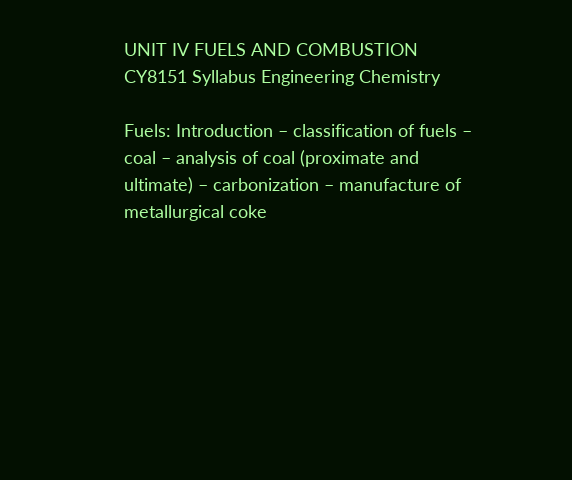UNIT IV FUELS AND COMBUSTION CY8151 Syllabus Engineering Chemistry

Fuels: Introduction – classification of fuels – coal – analysis of coal (proximate and ultimate) – carbonization – manufacture of metallurgical coke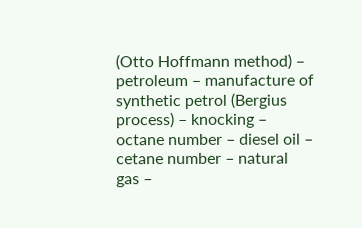(Otto Hoffmann method) – petroleum – manufacture of synthetic petrol (Bergius process) – knocking – octane number – diesel oil – cetane number – natural gas –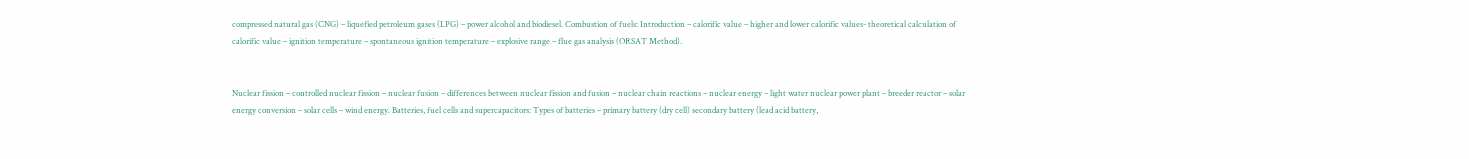compressed natural gas (CNG) – liquefied petroleum gases (LPG) – power alcohol and biodiesel. Combustion of fuels: Introduction – calorific value – higher and lower calorific values- theoretical calculation of calorific value – ignition temperature – spontaneous ignition temperature – explosive range – flue gas analysis (ORSAT Method).


Nuclear fission – controlled nuclear fission – nuclear fusion – differences between nuclear fission and fusion – nuclear chain reactions – nuclear energy – light water nuclear power plant – breeder reactor – solar energy conversion – solar cells – wind energy. Batteries, fuel cells and supercapacitors: Types of batteries – primary battery (dry cell) secondary battery (lead acid battery,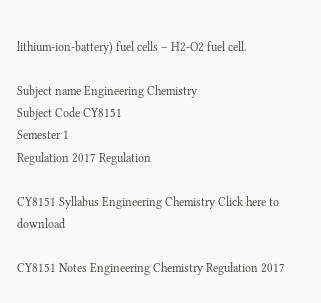lithium-ion-battery) fuel cells – H2-O2 fuel cell.

Subject name Engineering Chemistry
Subject Code CY8151
Semester 1
Regulation 2017 Regulation

CY8151 Syllabus Engineering Chemistry Click here to download

CY8151 Notes Engineering Chemistry Regulation 2017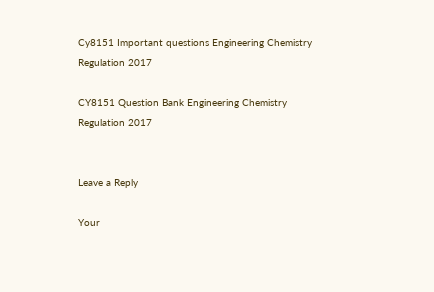Cy8151 Important questions Engineering Chemistry Regulation 2017

CY8151 Question Bank Engineering Chemistry Regulation 2017


Leave a Reply

Your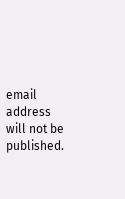email address will not be published.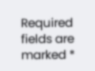Required fields are marked *